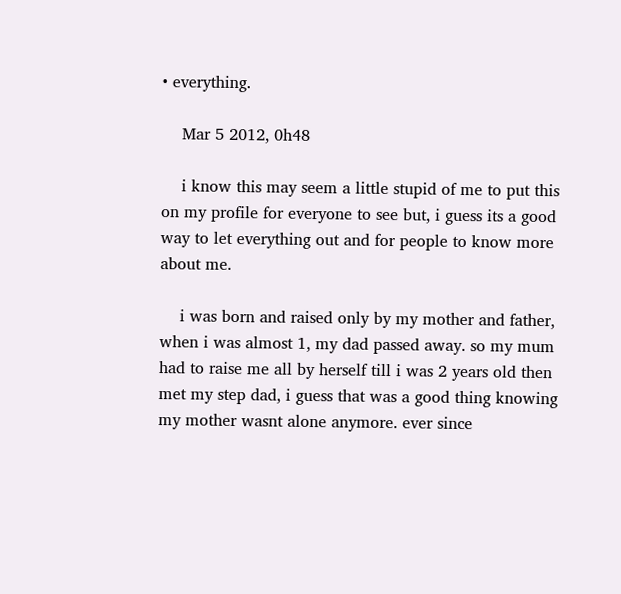• everything.

    Mar 5 2012, 0h48

    i know this may seem a little stupid of me to put this on my profile for everyone to see but, i guess its a good way to let everything out and for people to know more about me.

    i was born and raised only by my mother and father, when i was almost 1, my dad passed away. so my mum had to raise me all by herself till i was 2 years old then met my step dad, i guess that was a good thing knowing my mother wasnt alone anymore. ever since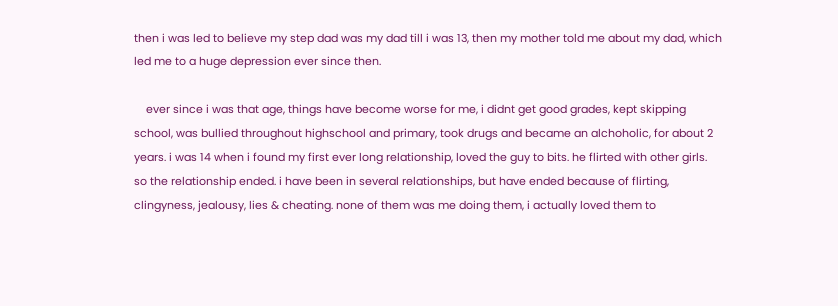then i was led to believe my step dad was my dad till i was 13, then my mother told me about my dad, which led me to a huge depression ever since then.

    ever since i was that age, things have become worse for me, i didnt get good grades, kept skipping school, was bullied throughout highschool and primary, took drugs and became an alchoholic, for about 2 years. i was 14 when i found my first ever long relationship, loved the guy to bits. he flirted with other girls. so the relationship ended. i have been in several relationships, but have ended because of flirting, clingyness, jealousy, lies & cheating. none of them was me doing them, i actually loved them to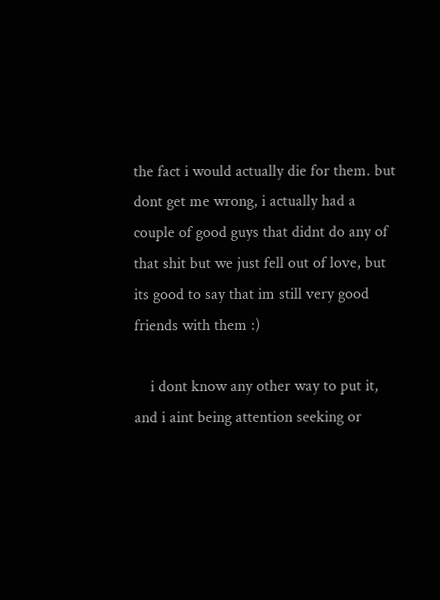the fact i would actually die for them. but dont get me wrong, i actually had a couple of good guys that didnt do any of that shit but we just fell out of love, but its good to say that im still very good friends with them :)

    i dont know any other way to put it, and i aint being attention seeking or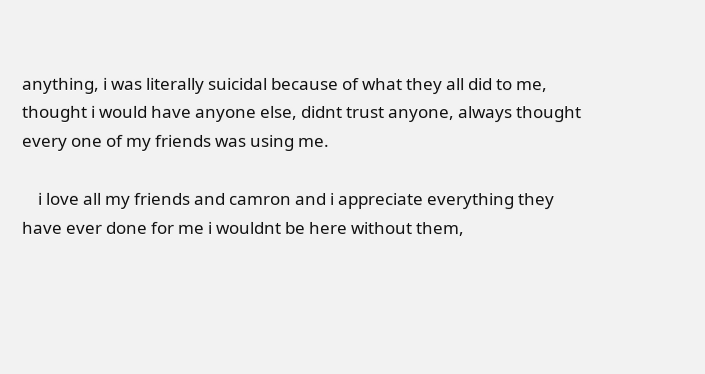anything, i was literally suicidal because of what they all did to me, thought i would have anyone else, didnt trust anyone, always thought every one of my friends was using me.

    i love all my friends and camron and i appreciate everything they have ever done for me i wouldnt be here without them,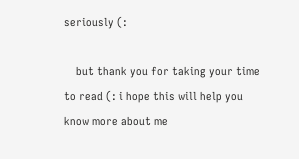seriously (:

    but thank you for taking your time to read (: i hope this will help you know more about me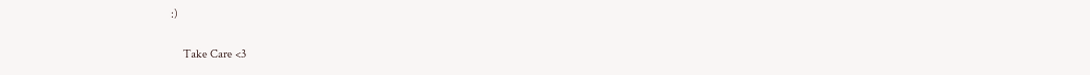:)

    Take Care <3